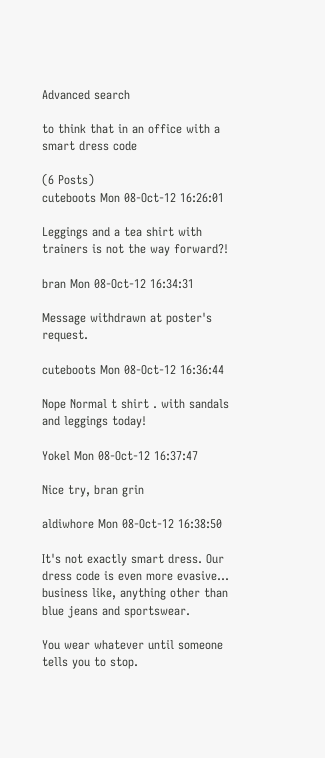Advanced search

to think that in an office with a smart dress code

(6 Posts)
cuteboots Mon 08-Oct-12 16:26:01

Leggings and a tea shirt with trainers is not the way forward?!

bran Mon 08-Oct-12 16:34:31

Message withdrawn at poster's request.

cuteboots Mon 08-Oct-12 16:36:44

Nope Normal t shirt . with sandals and leggings today!

Yokel Mon 08-Oct-12 16:37:47

Nice try, bran grin

aldiwhore Mon 08-Oct-12 16:38:50

It's not exactly smart dress. Our dress code is even more evasive... business like, anything other than blue jeans and sportswear.

You wear whatever until someone tells you to stop.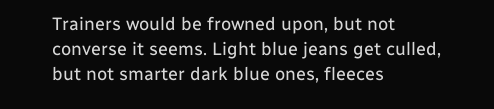Trainers would be frowned upon, but not converse it seems. Light blue jeans get culled, but not smarter dark blue ones, fleeces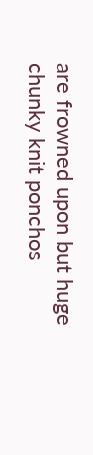are frowned upon but huge chunky knit ponchos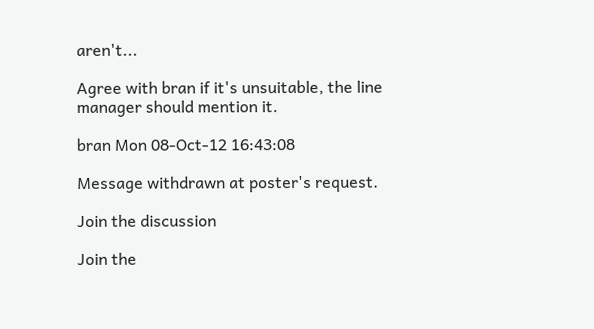aren't...

Agree with bran if it's unsuitable, the line manager should mention it.

bran Mon 08-Oct-12 16:43:08

Message withdrawn at poster's request.

Join the discussion

Join the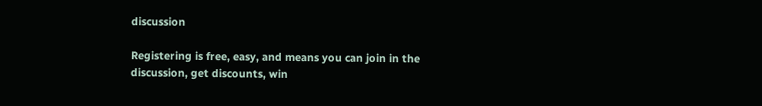discussion

Registering is free, easy, and means you can join in the discussion, get discounts, win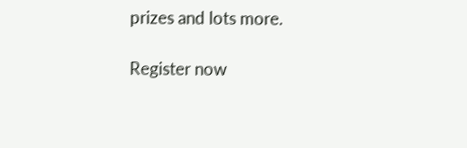prizes and lots more.

Register now